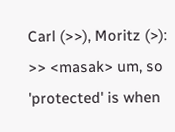Carl (>>), Moritz (>):
>> <masak> um, so 'protected' is when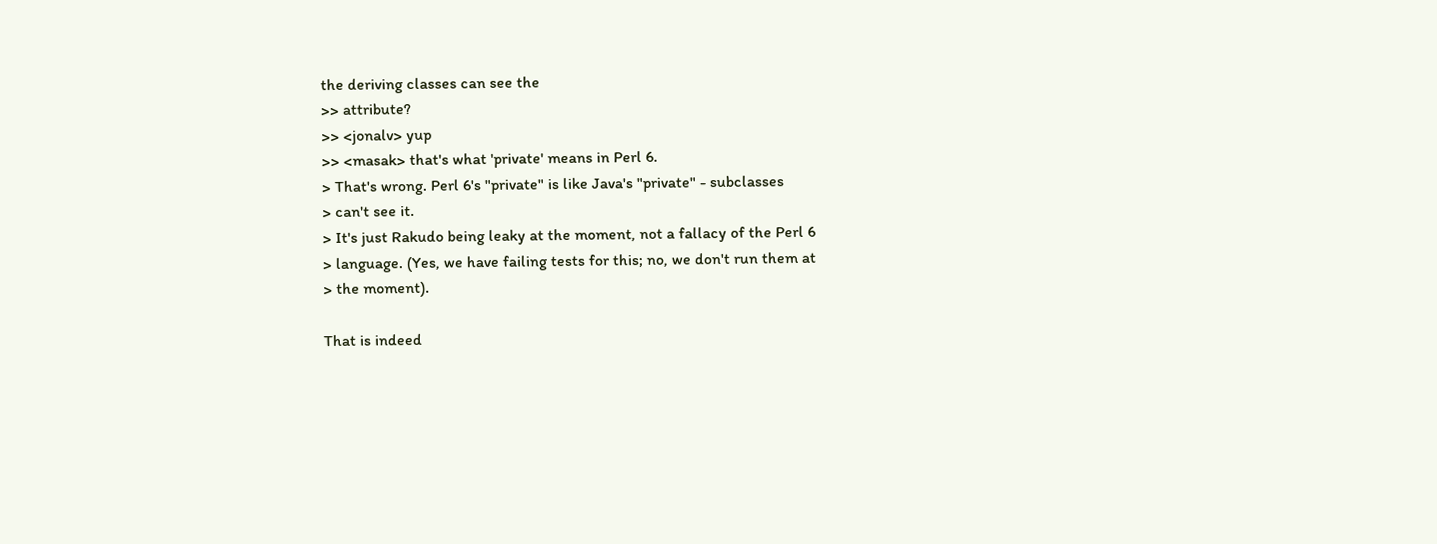the deriving classes can see the
>> attribute?
>> <jonalv> yup
>> <masak> that's what 'private' means in Perl 6.
> That's wrong. Perl 6's "private" is like Java's "private" - subclasses
> can't see it.
> It's just Rakudo being leaky at the moment, not a fallacy of the Perl 6
> language. (Yes, we have failing tests for this; no, we don't run them at
> the moment).

That is indeed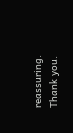reassuring. Thank you.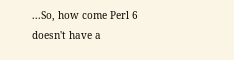...So, how come Perl 6 doesn't have a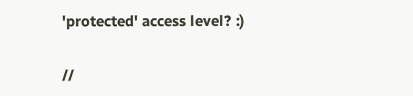'protected' access level? :)

//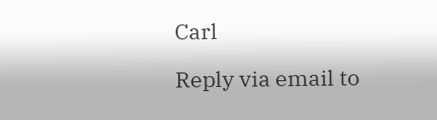Carl

Reply via email to